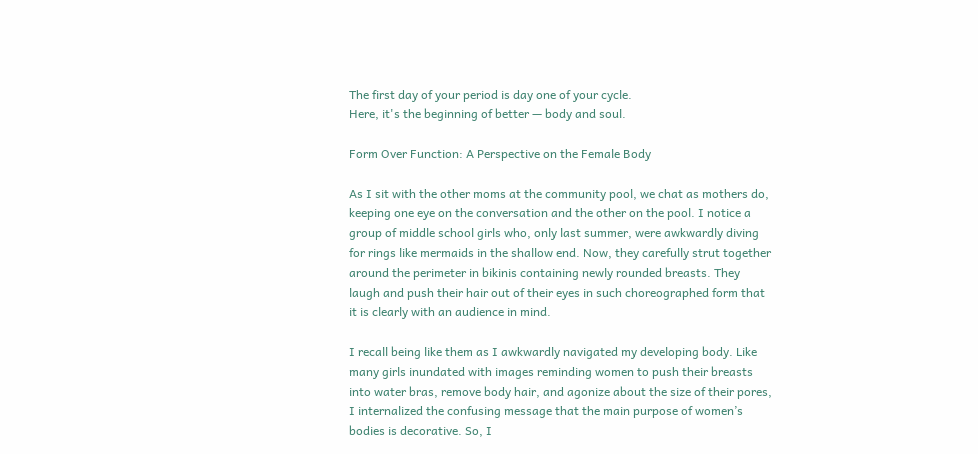The first day of your period is day one of your cycle.
Here, it's the beginning of better — body and soul.

Form Over Function: A Perspective on the Female Body

As I sit with the other moms at the community pool, we chat as mothers do, keeping one eye on the conversation and the other on the pool. I notice a group of middle school girls who, only last summer, were awkwardly diving for rings like mermaids in the shallow end. Now, they carefully strut together around the perimeter in bikinis containing newly rounded breasts. They laugh and push their hair out of their eyes in such choreographed form that it is clearly with an audience in mind.

I recall being like them as I awkwardly navigated my developing body. Like many girls inundated with images reminding women to push their breasts into water bras, remove body hair, and agonize about the size of their pores, I internalized the confusing message that the main purpose of women’s bodies is decorative. So, I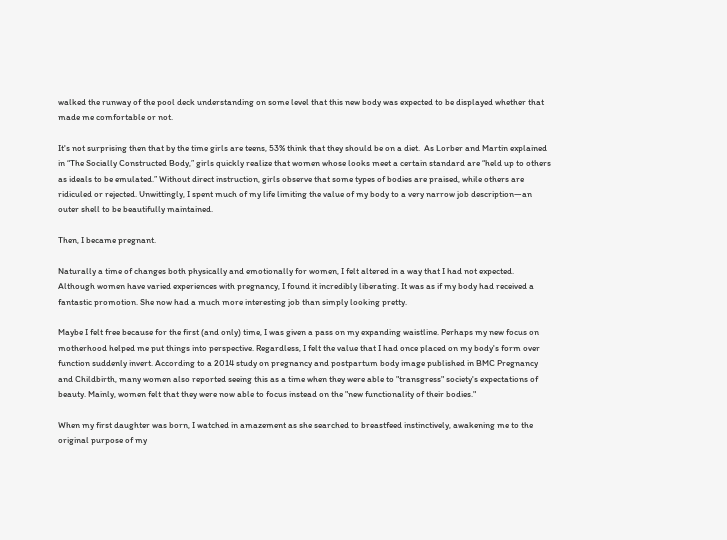walked the runway of the pool deck understanding on some level that this new body was expected to be displayed whether that made me comfortable or not.

It's not surprising then that by the time girls are teens, 53% think that they should be on a diet.  As Lorber and Martin explained in “The Socially Constructed Body,” girls quickly realize that women whose looks meet a certain standard are “held up to others as ideals to be emulated.” Without direct instruction, girls observe that some types of bodies are praised, while others are ridiculed or rejected. Unwittingly, I spent much of my life limiting the value of my body to a very narrow job description—an outer shell to be beautifully maintained.

Then, I became pregnant.

Naturally a time of changes both physically and emotionally for women, I felt altered in a way that I had not expected. Although women have varied experiences with pregnancy, I found it incredibly liberating. It was as if my body had received a fantastic promotion. She now had a much more interesting job than simply looking pretty.

Maybe I felt free because for the first (and only) time, I was given a pass on my expanding waistline. Perhaps my new focus on motherhood helped me put things into perspective. Regardless, I felt the value that I had once placed on my body's form over function suddenly invert. According to a 2014 study on pregnancy and postpartum body image published in BMC Pregnancy and Childbirth, many women also reported seeing this as a time when they were able to "transgress" society's expectations of beauty. Mainly, women felt that they were now able to focus instead on the "new functionality of their bodies."

When my first daughter was born, I watched in amazement as she searched to breastfeed instinctively, awakening me to the original purpose of my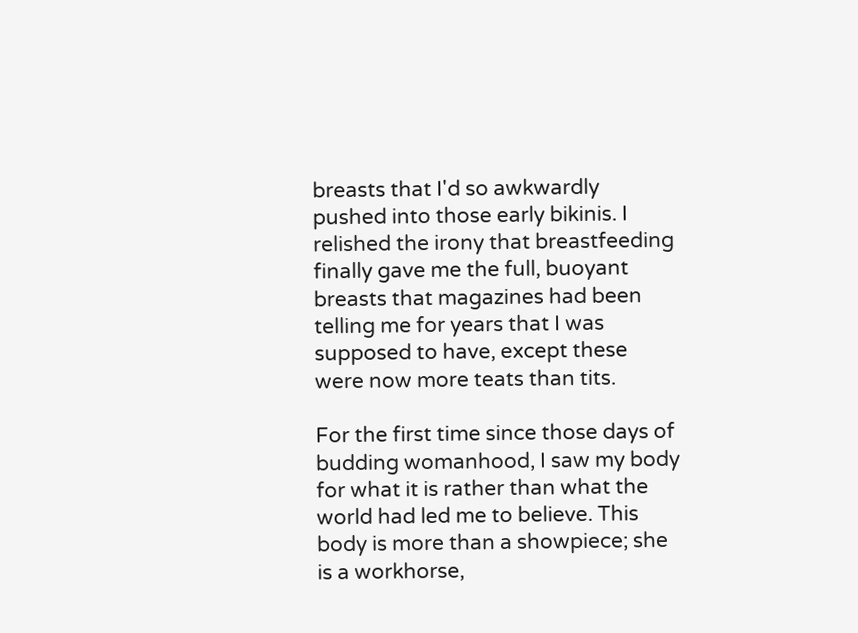breasts that I'd so awkwardly pushed into those early bikinis. I relished the irony that breastfeeding finally gave me the full, buoyant breasts that magazines had been telling me for years that I was supposed to have, except these were now more teats than tits.

For the first time since those days of budding womanhood, I saw my body for what it is rather than what the world had led me to believe. This body is more than a showpiece; she is a workhorse,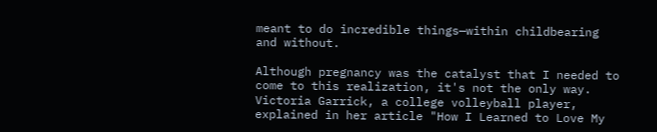meant to do incredible things—within childbearing and without.

Although pregnancy was the catalyst that I needed to come to this realization, it's not the only way. Victoria Garrick, a college volleyball player, explained in her article "How I Learned to Love My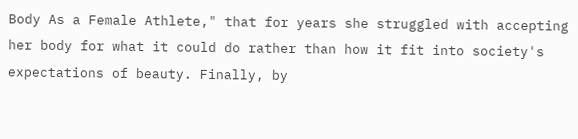Body As a Female Athlete," that for years she struggled with accepting her body for what it could do rather than how it fit into society's expectations of beauty. Finally, by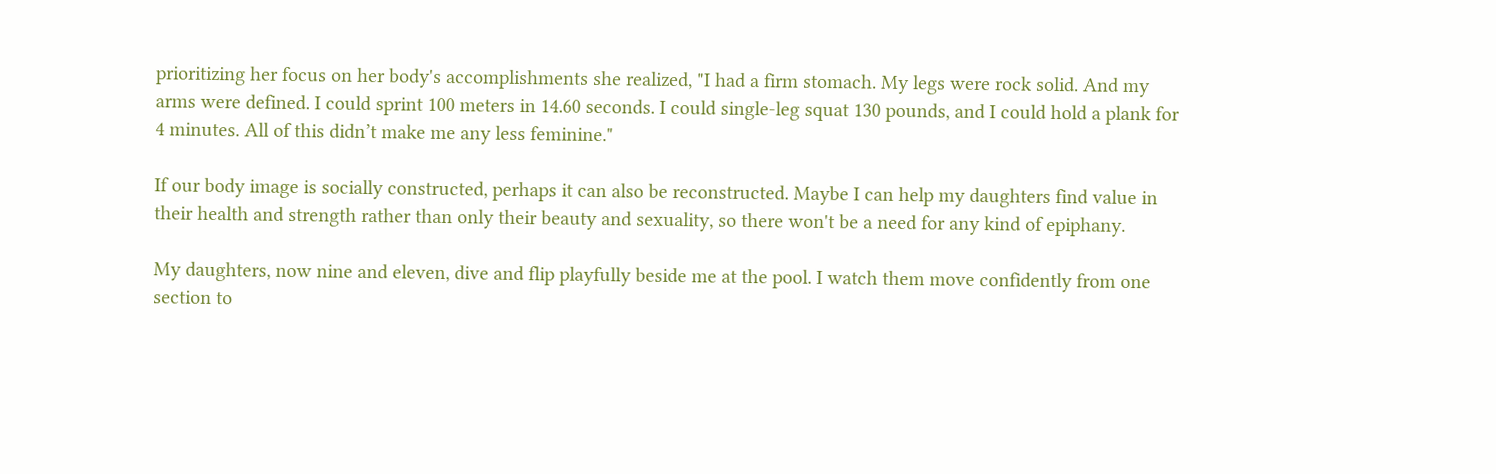prioritizing her focus on her body's accomplishments she realized, "I had a firm stomach. My legs were rock solid. And my arms were defined. I could sprint 100 meters in 14.60 seconds. I could single-leg squat 130 pounds, and I could hold a plank for 4 minutes. All of this didn’t make me any less feminine."

If our body image is socially constructed, perhaps it can also be reconstructed. Maybe I can help my daughters find value in their health and strength rather than only their beauty and sexuality, so there won't be a need for any kind of epiphany.

My daughters, now nine and eleven, dive and flip playfully beside me at the pool. I watch them move confidently from one section to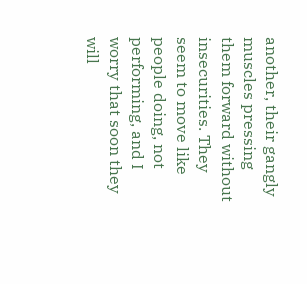another, their gangly muscles pressing them forward without insecurities. They seem to move like people doing, not performing, and I worry that soon they will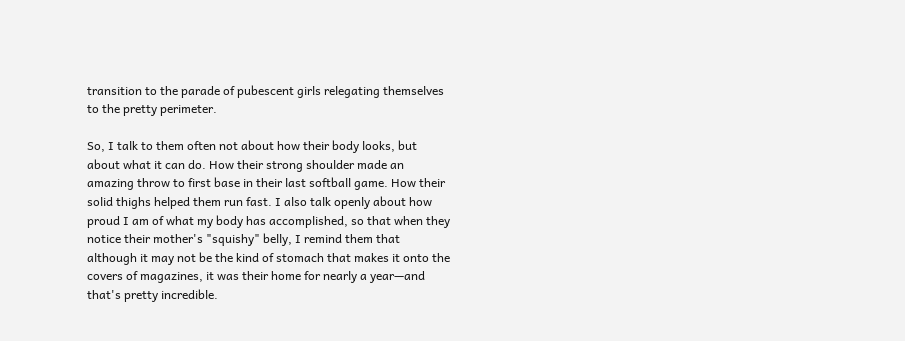transition to the parade of pubescent girls relegating themselves to the pretty perimeter.

So, I talk to them often not about how their body looks, but about what it can do. How their strong shoulder made an amazing throw to first base in their last softball game. How their solid thighs helped them run fast. I also talk openly about how proud I am of what my body has accomplished, so that when they notice their mother's "squishy" belly, I remind them that although it may not be the kind of stomach that makes it onto the covers of magazines, it was their home for nearly a year—and that's pretty incredible.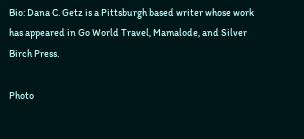Bio: Dana C. Getz is a Pittsburgh based writer whose work has appeared in Go World Travel, Mamalode, and Silver Birch Press.

Photo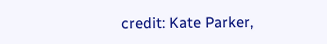credit: Kate Parker,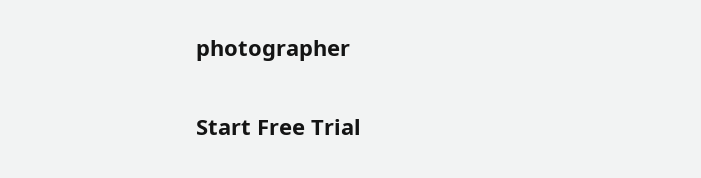photographer

Start Free Trial